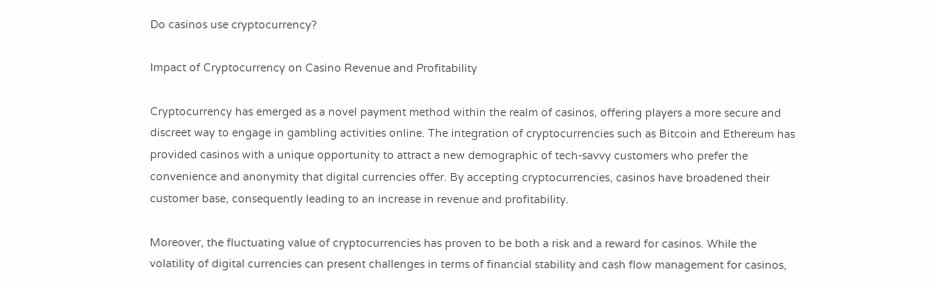Do casinos use cryptocurrency?

Impact of Cryptocurrency on Casino Revenue and Profitability

Cryptocurrency has emerged as a novel payment method within the realm of casinos, offering players a more secure and discreet way to engage in gambling activities online. The integration of cryptocurrencies such as Bitcoin and Ethereum has provided casinos with a unique opportunity to attract a new demographic of tech-savvy customers who prefer the convenience and anonymity that digital currencies offer. By accepting cryptocurrencies, casinos have broadened their customer base, consequently leading to an increase in revenue and profitability.

Moreover, the fluctuating value of cryptocurrencies has proven to be both a risk and a reward for casinos. While the volatility of digital currencies can present challenges in terms of financial stability and cash flow management for casinos,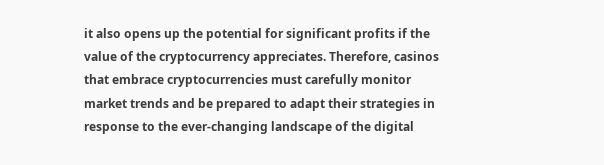it also opens up the potential for significant profits if the value of the cryptocurrency appreciates. Therefore, casinos that embrace cryptocurrencies must carefully monitor market trends and be prepared to adapt their strategies in response to the ever-changing landscape of the digital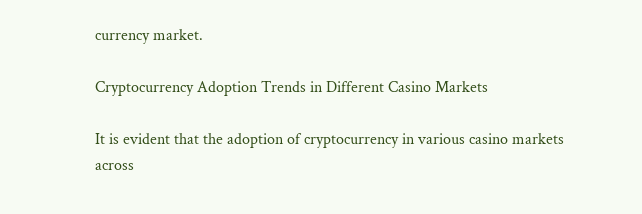currency market.

Cryptocurrency Adoption Trends in Different Casino Markets

It is evident that the adoption of cryptocurrency in various casino markets across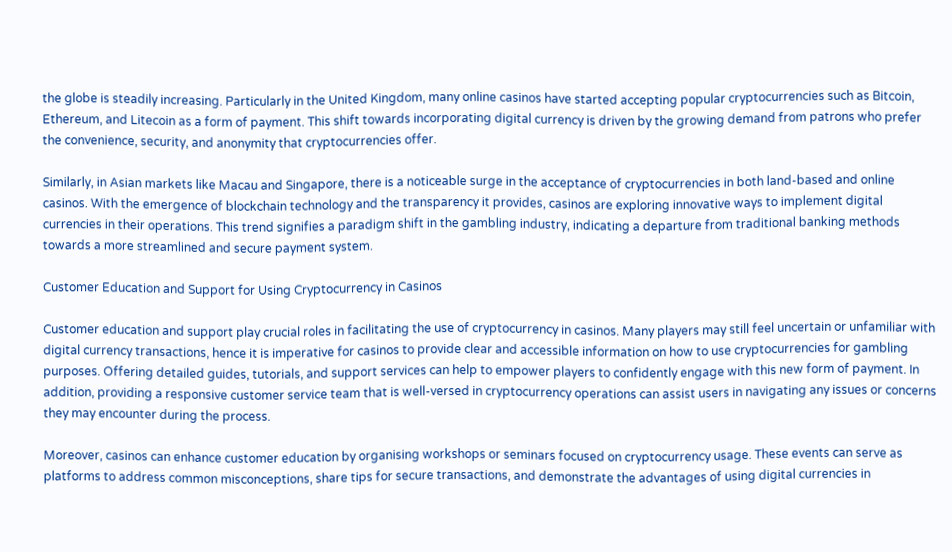the globe is steadily increasing. Particularly in the United Kingdom, many online casinos have started accepting popular cryptocurrencies such as Bitcoin, Ethereum, and Litecoin as a form of payment. This shift towards incorporating digital currency is driven by the growing demand from patrons who prefer the convenience, security, and anonymity that cryptocurrencies offer.

Similarly, in Asian markets like Macau and Singapore, there is a noticeable surge in the acceptance of cryptocurrencies in both land-based and online casinos. With the emergence of blockchain technology and the transparency it provides, casinos are exploring innovative ways to implement digital currencies in their operations. This trend signifies a paradigm shift in the gambling industry, indicating a departure from traditional banking methods towards a more streamlined and secure payment system.

Customer Education and Support for Using Cryptocurrency in Casinos

Customer education and support play crucial roles in facilitating the use of cryptocurrency in casinos. Many players may still feel uncertain or unfamiliar with digital currency transactions, hence it is imperative for casinos to provide clear and accessible information on how to use cryptocurrencies for gambling purposes. Offering detailed guides, tutorials, and support services can help to empower players to confidently engage with this new form of payment. In addition, providing a responsive customer service team that is well-versed in cryptocurrency operations can assist users in navigating any issues or concerns they may encounter during the process.

Moreover, casinos can enhance customer education by organising workshops or seminars focused on cryptocurrency usage. These events can serve as platforms to address common misconceptions, share tips for secure transactions, and demonstrate the advantages of using digital currencies in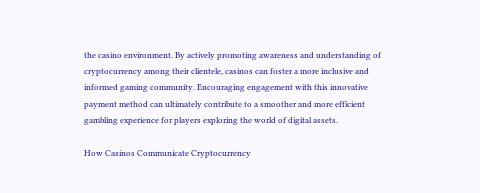the casino environment. By actively promoting awareness and understanding of cryptocurrency among their clientele, casinos can foster a more inclusive and informed gaming community. Encouraging engagement with this innovative payment method can ultimately contribute to a smoother and more efficient gambling experience for players exploring the world of digital assets.

How Casinos Communicate Cryptocurrency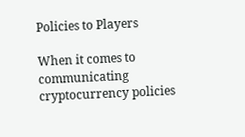Policies to Players

When it comes to communicating cryptocurrency policies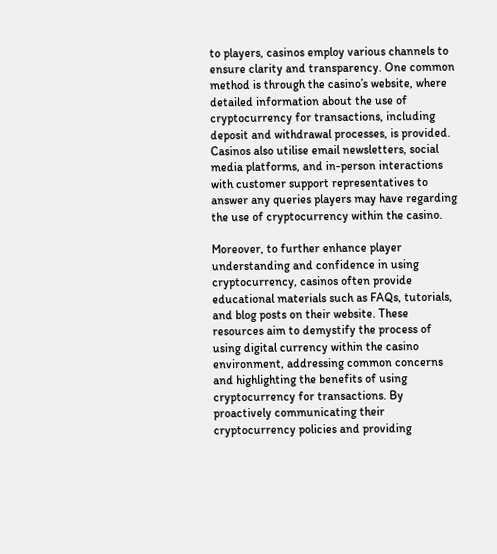to players, casinos employ various channels to ensure clarity and transparency. One common method is through the casino’s website, where detailed information about the use of cryptocurrency for transactions, including deposit and withdrawal processes, is provided. Casinos also utilise email newsletters, social media platforms, and in-person interactions with customer support representatives to answer any queries players may have regarding the use of cryptocurrency within the casino.

Moreover, to further enhance player understanding and confidence in using cryptocurrency, casinos often provide educational materials such as FAQs, tutorials, and blog posts on their website. These resources aim to demystify the process of using digital currency within the casino environment, addressing common concerns and highlighting the benefits of using cryptocurrency for transactions. By proactively communicating their cryptocurrency policies and providing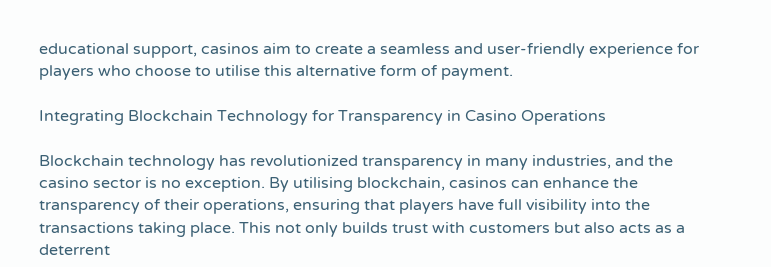educational support, casinos aim to create a seamless and user-friendly experience for players who choose to utilise this alternative form of payment.

Integrating Blockchain Technology for Transparency in Casino Operations

Blockchain technology has revolutionized transparency in many industries, and the casino sector is no exception. By utilising blockchain, casinos can enhance the transparency of their operations, ensuring that players have full visibility into the transactions taking place. This not only builds trust with customers but also acts as a deterrent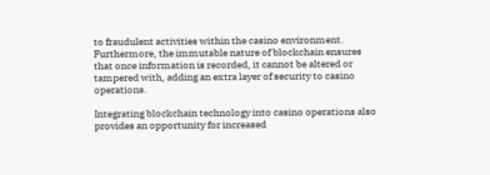to fraudulent activities within the casino environment. Furthermore, the immutable nature of blockchain ensures that once information is recorded, it cannot be altered or tampered with, adding an extra layer of security to casino operations.

Integrating blockchain technology into casino operations also provides an opportunity for increased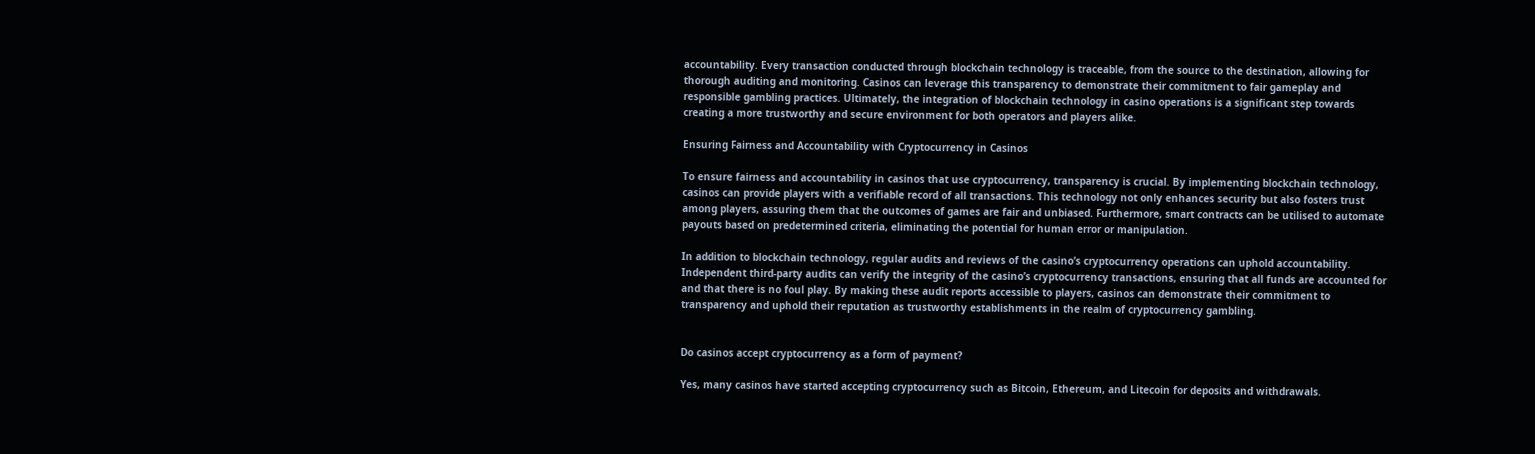accountability. Every transaction conducted through blockchain technology is traceable, from the source to the destination, allowing for thorough auditing and monitoring. Casinos can leverage this transparency to demonstrate their commitment to fair gameplay and responsible gambling practices. Ultimately, the integration of blockchain technology in casino operations is a significant step towards creating a more trustworthy and secure environment for both operators and players alike.

Ensuring Fairness and Accountability with Cryptocurrency in Casinos

To ensure fairness and accountability in casinos that use cryptocurrency, transparency is crucial. By implementing blockchain technology, casinos can provide players with a verifiable record of all transactions. This technology not only enhances security but also fosters trust among players, assuring them that the outcomes of games are fair and unbiased. Furthermore, smart contracts can be utilised to automate payouts based on predetermined criteria, eliminating the potential for human error or manipulation.

In addition to blockchain technology, regular audits and reviews of the casino’s cryptocurrency operations can uphold accountability. Independent third-party audits can verify the integrity of the casino’s cryptocurrency transactions, ensuring that all funds are accounted for and that there is no foul play. By making these audit reports accessible to players, casinos can demonstrate their commitment to transparency and uphold their reputation as trustworthy establishments in the realm of cryptocurrency gambling.


Do casinos accept cryptocurrency as a form of payment?

Yes, many casinos have started accepting cryptocurrency such as Bitcoin, Ethereum, and Litecoin for deposits and withdrawals.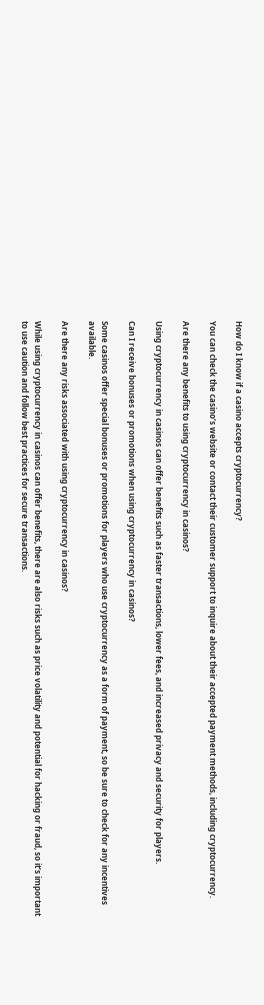How do I know if a casino accepts cryptocurrency?

You can check the casino’s website or contact their customer support to inquire about their accepted payment methods, including cryptocurrency.

Are there any benefits to using cryptocurrency in casinos?

Using cryptocurrency in casinos can offer benefits such as faster transactions, lower fees, and increased privacy and security for players.

Can I receive bonuses or promotions when using cryptocurrency in casinos?

Some casinos offer special bonuses or promotions for players who use cryptocurrency as a form of payment, so be sure to check for any incentives available.

Are there any risks associated with using cryptocurrency in casinos?

While using cryptocurrency in casinos can offer benefits, there are also risks such as price volatility and potential for hacking or fraud, so it’s important to use caution and follow best practices for secure transactions.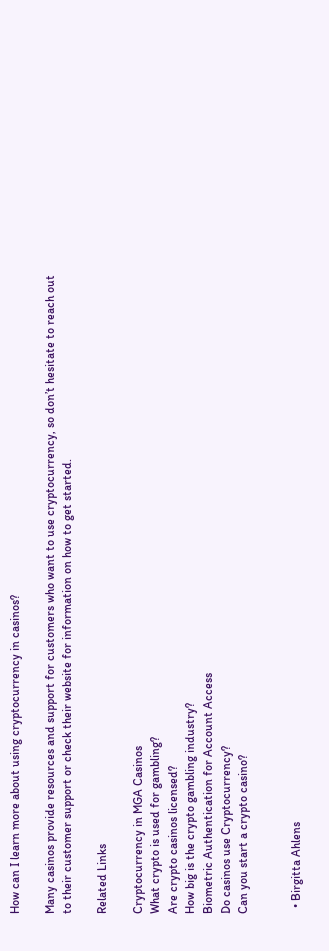How can I learn more about using cryptocurrency in casinos?

Many casinos provide resources and support for customers who want to use cryptocurrency, so don’t hesitate to reach out to their customer support or check their website for information on how to get started.

Related Links

Cryptocurrency in MGA Casinos
What crypto is used for gambling?
Are crypto casinos licensed?
How big is the crypto gambling industry?
Biometric Authentication for Account Access
Do casinos use Cryptocurrency?
Can you start a crypto casino?


  • Birgitta Ahlens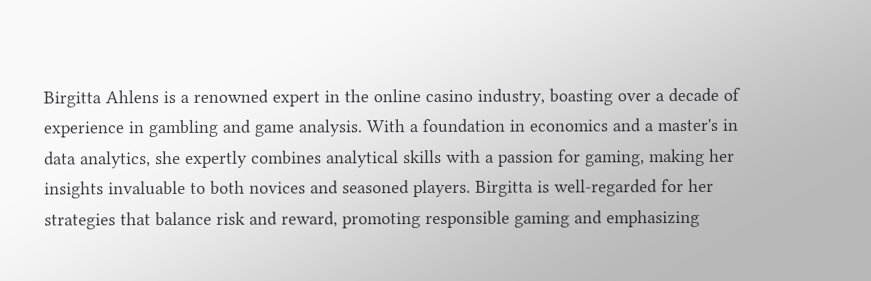Birgitta Ahlens is a renowned expert in the online casino industry, boasting over a decade of experience in gambling and game analysis. With a foundation in economics and a master's in data analytics, she expertly combines analytical skills with a passion for gaming, making her insights invaluable to both novices and seasoned players. Birgitta is well-regarded for her strategies that balance risk and reward, promoting responsible gaming and emphasizing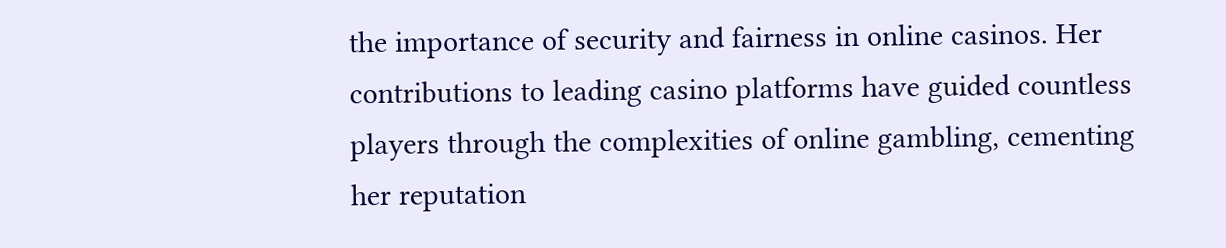the importance of security and fairness in online casinos. Her contributions to leading casino platforms have guided countless players through the complexities of online gambling, cementing her reputation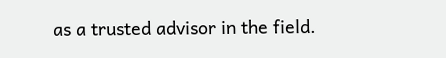as a trusted advisor in the field.